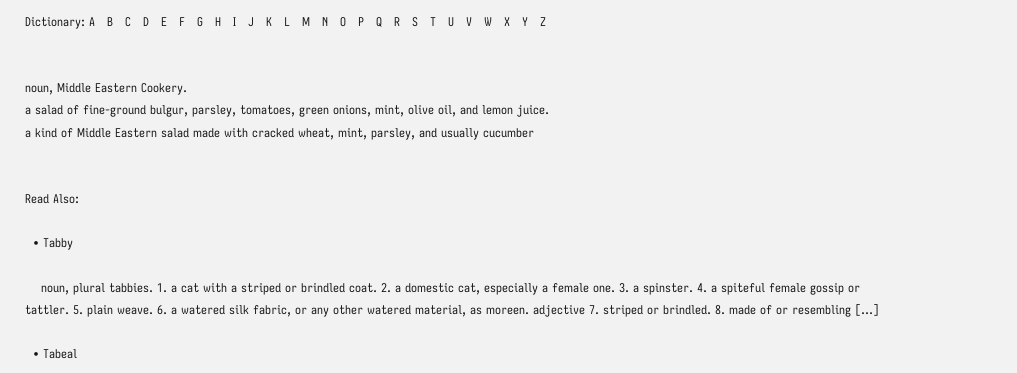Dictionary: A   B   C   D   E   F   G   H   I   J   K   L   M   N   O   P   Q   R   S   T   U   V   W   X   Y   Z


noun, Middle Eastern Cookery.
a salad of fine-ground bulgur, parsley, tomatoes, green onions, mint, olive oil, and lemon juice.
a kind of Middle Eastern salad made with cracked wheat, mint, parsley, and usually cucumber


Read Also:

  • Tabby

    noun, plural tabbies. 1. a cat with a striped or brindled coat. 2. a domestic cat, especially a female one. 3. a spinster. 4. a spiteful female gossip or tattler. 5. plain weave. 6. a watered silk fabric, or any other watered material, as moreen. adjective 7. striped or brindled. 8. made of or resembling […]

  • Tabeal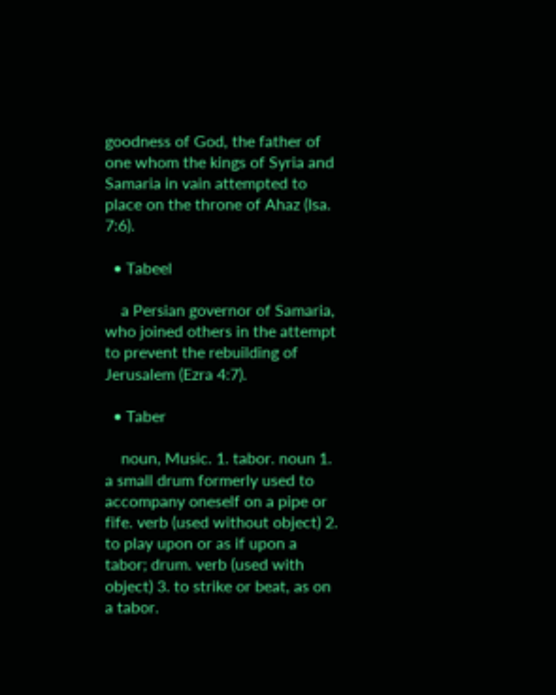goodness of God, the father of one whom the kings of Syria and Samaria in vain attempted to place on the throne of Ahaz (Isa. 7:6).

  • Tabeel

    a Persian governor of Samaria, who joined others in the attempt to prevent the rebuilding of Jerusalem (Ezra 4:7).

  • Taber

    noun, Music. 1. tabor. noun 1. a small drum formerly used to accompany oneself on a pipe or fife. verb (used without object) 2. to play upon or as if upon a tabor; drum. verb (used with object) 3. to strike or beat, as on a tabor.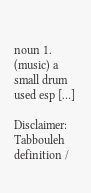noun 1. (music) a small drum used esp […]

Disclaimer: Tabbouleh definition /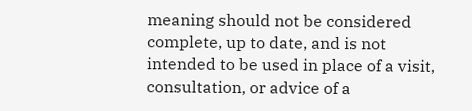meaning should not be considered complete, up to date, and is not intended to be used in place of a visit, consultation, or advice of a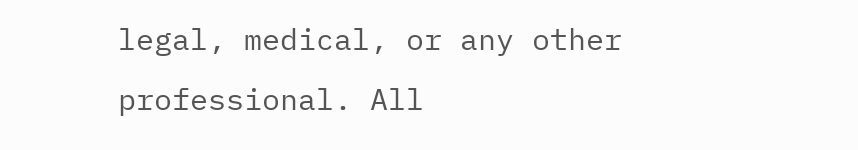legal, medical, or any other professional. All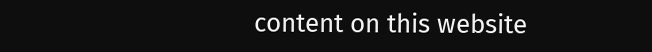content on this website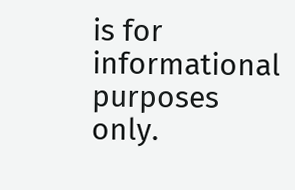is for informational purposes only.